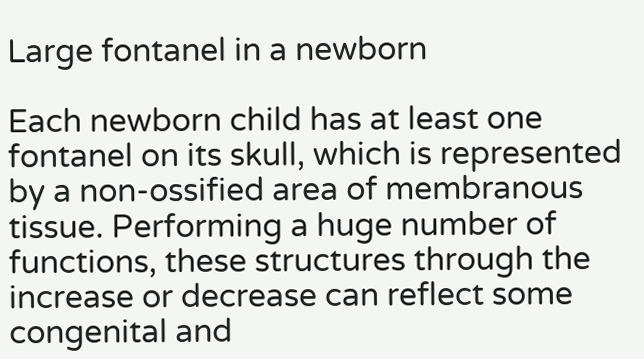Large fontanel in a newborn

Each newborn child has at least one fontanel on its skull, which is represented by a non-ossified area of membranous tissue. Performing a huge number of functions, these structures through the increase or decrease can reflect some congenital and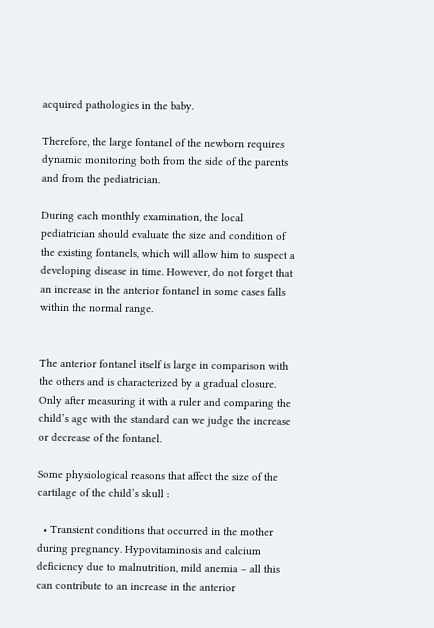acquired pathologies in the baby.

Therefore, the large fontanel of the newborn requires dynamic monitoring both from the side of the parents and from the pediatrician.

During each monthly examination, the local pediatrician should evaluate the size and condition of the existing fontanels, which will allow him to suspect a developing disease in time. However, do not forget that an increase in the anterior fontanel in some cases falls within the normal range.


The anterior fontanel itself is large in comparison with the others and is characterized by a gradual closure. Only after measuring it with a ruler and comparing the child’s age with the standard can we judge the increase or decrease of the fontanel.

Some physiological reasons that affect the size of the cartilage of the child’s skull :

  • Transient conditions that occurred in the mother during pregnancy. Hypovitaminosis and calcium deficiency due to malnutrition, mild anemia – all this can contribute to an increase in the anterior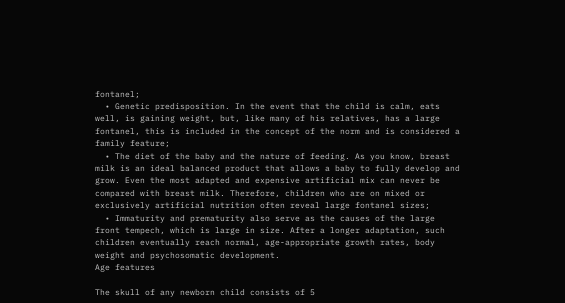fontanel;
  • Genetic predisposition. In the event that the child is calm, eats well, is gaining weight, but, like many of his relatives, has a large fontanel, this is included in the concept of the norm and is considered a family feature;
  • The diet of the baby and the nature of feeding. As you know, breast milk is an ideal balanced product that allows a baby to fully develop and grow. Even the most adapted and expensive artificial mix can never be compared with breast milk. Therefore, children who are on mixed or exclusively artificial nutrition often reveal large fontanel sizes;
  • Immaturity and prematurity also serve as the causes of the large front tempech, which is large in size. After a longer adaptation, such children eventually reach normal, age-appropriate growth rates, body weight and psychosomatic development.
Age features

The skull of any newborn child consists of 5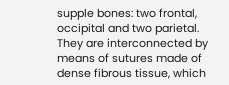supple bones: two frontal, occipital and two parietal. They are interconnected by means of sutures made of dense fibrous tissue, which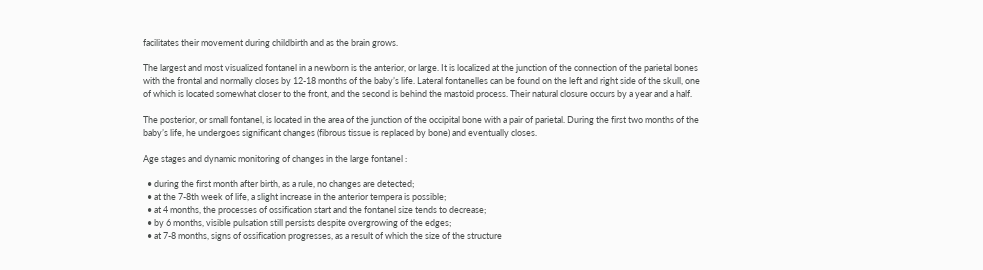facilitates their movement during childbirth and as the brain grows.

The largest and most visualized fontanel in a newborn is the anterior, or large. It is localized at the junction of the connection of the parietal bones with the frontal and normally closes by 12-18 months of the baby’s life. Lateral fontanelles can be found on the left and right side of the skull, one of which is located somewhat closer to the front, and the second is behind the mastoid process. Their natural closure occurs by a year and a half.

The posterior, or small fontanel, is located in the area of the junction of the occipital bone with a pair of parietal. During the first two months of the baby’s life, he undergoes significant changes (fibrous tissue is replaced by bone) and eventually closes.

Age stages and dynamic monitoring of changes in the large fontanel :

  • during the first month after birth, as a rule, no changes are detected;
  • at the 7-8th week of life, a slight increase in the anterior tempera is possible;
  • at 4 months, the processes of ossification start and the fontanel size tends to decrease;
  • by 6 months, visible pulsation still persists despite overgrowing of the edges;
  • at 7-8 months, signs of ossification progresses, as a result of which the size of the structure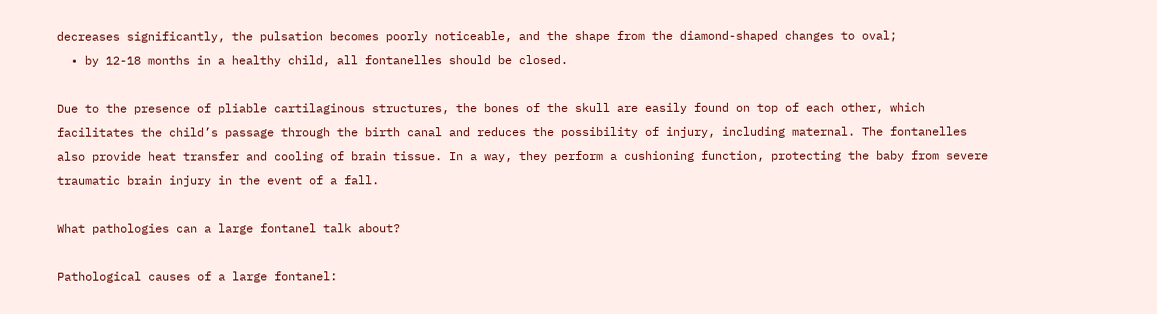decreases significantly, the pulsation becomes poorly noticeable, and the shape from the diamond-shaped changes to oval;
  • by 12-18 months in a healthy child, all fontanelles should be closed.

Due to the presence of pliable cartilaginous structures, the bones of the skull are easily found on top of each other, which facilitates the child’s passage through the birth canal and reduces the possibility of injury, including maternal. The fontanelles also provide heat transfer and cooling of brain tissue. In a way, they perform a cushioning function, protecting the baby from severe traumatic brain injury in the event of a fall.

What pathologies can a large fontanel talk about?

Pathological causes of a large fontanel: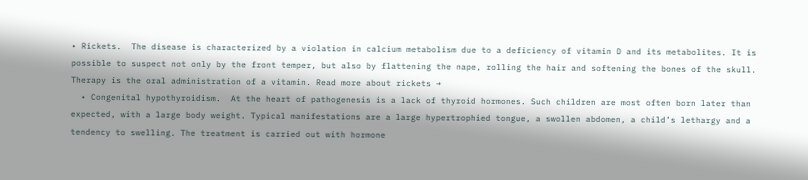• Rickets.  The disease is characterized by a violation in calcium metabolism due to a deficiency of vitamin D and its metabolites. It is possible to suspect not only by the front temper, but also by flattening the nape, rolling the hair and softening the bones of the skull. Therapy is the oral administration of a vitamin. Read more about rickets →
  • Congenital hypothyroidism.  At the heart of pathogenesis is a lack of thyroid hormones. Such children are most often born later than expected, with a large body weight. Typical manifestations are a large hypertrophied tongue, a swollen abdomen, a child’s lethargy and a tendency to swelling. The treatment is carried out with hormone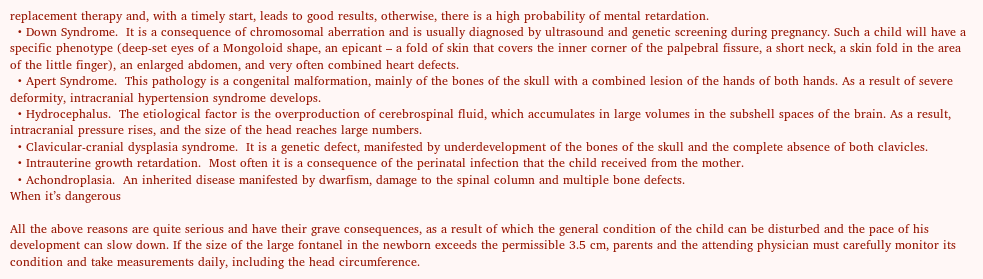replacement therapy and, with a timely start, leads to good results, otherwise, there is a high probability of mental retardation.
  • Down Syndrome.  It is a consequence of chromosomal aberration and is usually diagnosed by ultrasound and genetic screening during pregnancy. Such a child will have a specific phenotype (deep-set eyes of a Mongoloid shape, an epicant – a fold of skin that covers the inner corner of the palpebral fissure, a short neck, a skin fold in the area of the little finger), an enlarged abdomen, and very often combined heart defects.
  • Apert Syndrome.  This pathology is a congenital malformation, mainly of the bones of the skull with a combined lesion of the hands of both hands. As a result of severe deformity, intracranial hypertension syndrome develops.
  • Hydrocephalus.  The etiological factor is the overproduction of cerebrospinal fluid, which accumulates in large volumes in the subshell spaces of the brain. As a result, intracranial pressure rises, and the size of the head reaches large numbers.
  • Clavicular-cranial dysplasia syndrome.  It is a genetic defect, manifested by underdevelopment of the bones of the skull and the complete absence of both clavicles.
  • Intrauterine growth retardation.  Most often it is a consequence of the perinatal infection that the child received from the mother.
  • Achondroplasia.  An inherited disease manifested by dwarfism, damage to the spinal column and multiple bone defects.
When it’s dangerous

All the above reasons are quite serious and have their grave consequences, as a result of which the general condition of the child can be disturbed and the pace of his development can slow down. If the size of the large fontanel in the newborn exceeds the permissible 3.5 cm, parents and the attending physician must carefully monitor its condition and take measurements daily, including the head circumference.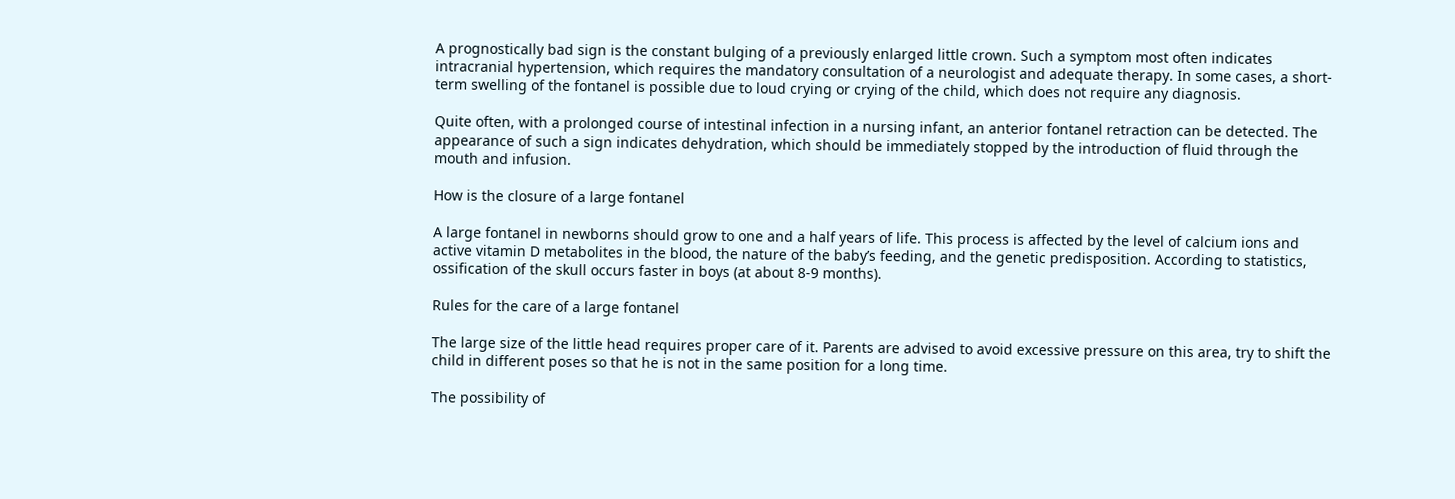A prognostically bad sign is the constant bulging of a previously enlarged little crown. Such a symptom most often indicates intracranial hypertension, which requires the mandatory consultation of a neurologist and adequate therapy. In some cases, a short-term swelling of the fontanel is possible due to loud crying or crying of the child, which does not require any diagnosis.

Quite often, with a prolonged course of intestinal infection in a nursing infant, an anterior fontanel retraction can be detected. The appearance of such a sign indicates dehydration, which should be immediately stopped by the introduction of fluid through the mouth and infusion.

How is the closure of a large fontanel

A large fontanel in newborns should grow to one and a half years of life. This process is affected by the level of calcium ions and active vitamin D metabolites in the blood, the nature of the baby’s feeding, and the genetic predisposition. According to statistics, ossification of the skull occurs faster in boys (at about 8-9 months).

Rules for the care of a large fontanel

The large size of the little head requires proper care of it. Parents are advised to avoid excessive pressure on this area, try to shift the child in different poses so that he is not in the same position for a long time.

The possibility of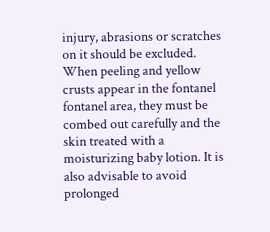injury, abrasions or scratches on it should be excluded. When peeling and yellow crusts appear in the fontanel fontanel area, they must be combed out carefully and the skin treated with a moisturizing baby lotion. It is also advisable to avoid prolonged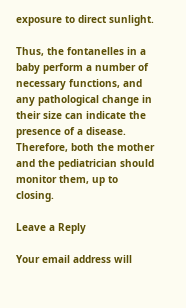exposure to direct sunlight.

Thus, the fontanelles in a baby perform a number of necessary functions, and any pathological change in their size can indicate the presence of a disease. Therefore, both the mother and the pediatrician should monitor them, up to closing.

Leave a Reply

Your email address will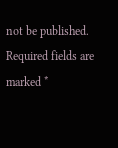not be published. Required fields are marked *